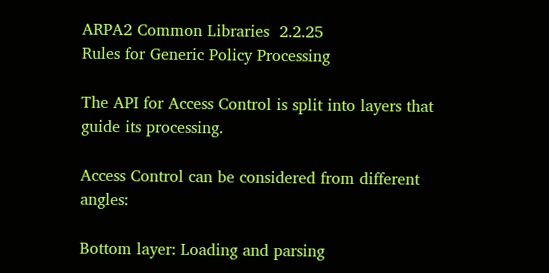ARPA2 Common Libraries  2.2.25
Rules for Generic Policy Processing

The API for Access Control is split into layers that guide its processing.

Access Control can be considered from different angles:

Bottom layer: Loading and parsing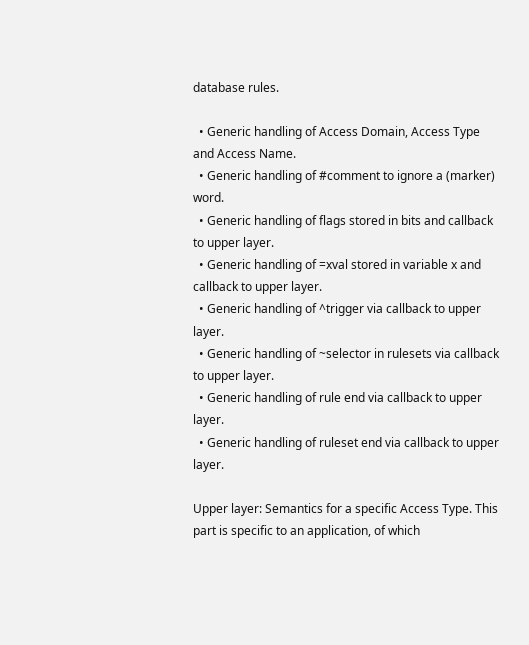database rules.

  • Generic handling of Access Domain, Access Type and Access Name.
  • Generic handling of #comment to ignore a (marker) word.
  • Generic handling of flags stored in bits and callback to upper layer.
  • Generic handling of =xval stored in variable x and callback to upper layer.
  • Generic handling of ^trigger via callback to upper layer.
  • Generic handling of ~selector in rulesets via callback to upper layer.
  • Generic handling of rule end via callback to upper layer.
  • Generic handling of ruleset end via callback to upper layer.

Upper layer: Semantics for a specific Access Type. This part is specific to an application, of which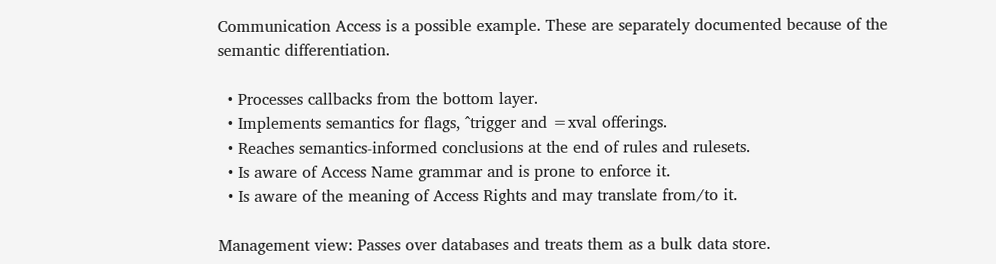Communication Access is a possible example. These are separately documented because of the semantic differentiation.

  • Processes callbacks from the bottom layer.
  • Implements semantics for flags, ^trigger and =xval offerings.
  • Reaches semantics-informed conclusions at the end of rules and rulesets.
  • Is aware of Access Name grammar and is prone to enforce it.
  • Is aware of the meaning of Access Rights and may translate from/to it.

Management view: Passes over databases and treats them as a bulk data store.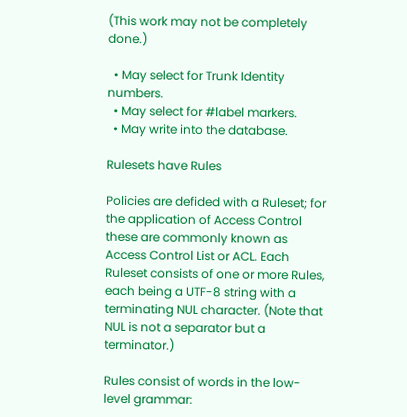(This work may not be completely done.)

  • May select for Trunk Identity numbers.
  • May select for #label markers.
  • May write into the database.

Rulesets have Rules

Policies are defided with a Ruleset; for the application of Access Control these are commonly known as Access Control List or ACL. Each Ruleset consists of one or more Rules, each being a UTF-8 string with a terminating NUL character. (Note that NUL is not a separator but a terminator.)

Rules consist of words in the low-level grammar: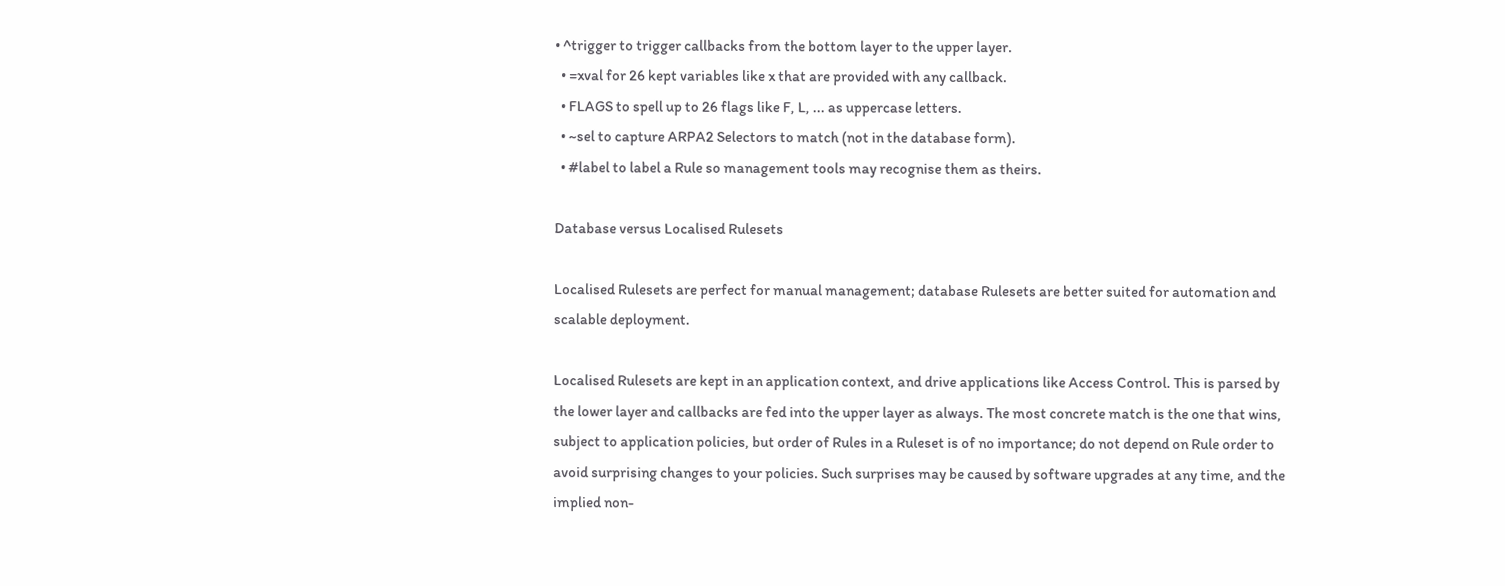• ^trigger to trigger callbacks from the bottom layer to the upper layer.
  • =xval for 26 kept variables like x that are provided with any callback.
  • FLAGS to spell up to 26 flags like F, L, ... as uppercase letters.
  • ~sel to capture ARPA2 Selectors to match (not in the database form).
  • #label to label a Rule so management tools may recognise them as theirs.

Database versus Localised Rulesets

Localised Rulesets are perfect for manual management; database Rulesets are better suited for automation and scalable deployment.

Localised Rulesets are kept in an application context, and drive applications like Access Control. This is parsed by the lower layer and callbacks are fed into the upper layer as always. The most concrete match is the one that wins, subject to application policies, but order of Rules in a Ruleset is of no importance; do not depend on Rule order to avoid surprising changes to your policies. Such surprises may be caused by software upgrades at any time, and the implied non-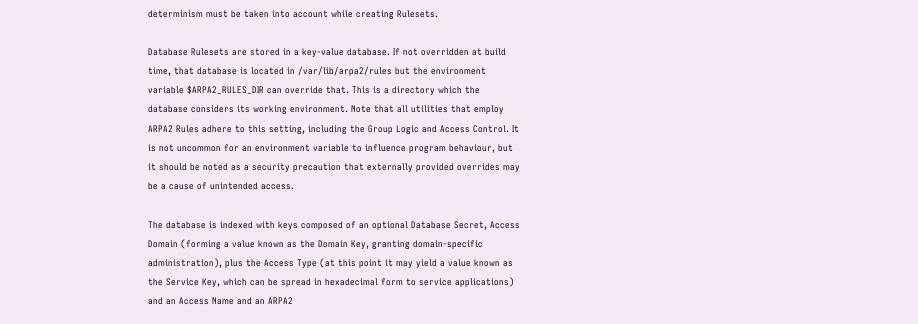determinism must be taken into account while creating Rulesets.

Database Rulesets are stored in a key-value database. If not overridden at build time, that database is located in /var/lib/arpa2/rules but the environment variable $ARPA2_RULES_DIR can override that. This is a directory which the database considers its working environment. Note that all utilities that employ ARPA2 Rules adhere to this setting, including the Group Logic and Access Control. It is not uncommon for an environment variable to influence program behaviour, but it should be noted as a security precaution that externally provided overrides may be a cause of unintended access.

The database is indexed with keys composed of an optional Database Secret, Access Domain (forming a value known as the Domain Key, granting domain-specific administration), plus the Access Type (at this point it may yield a value known as the Service Key, which can be spread in hexadecimal form to service applications) and an Access Name and an ARPA2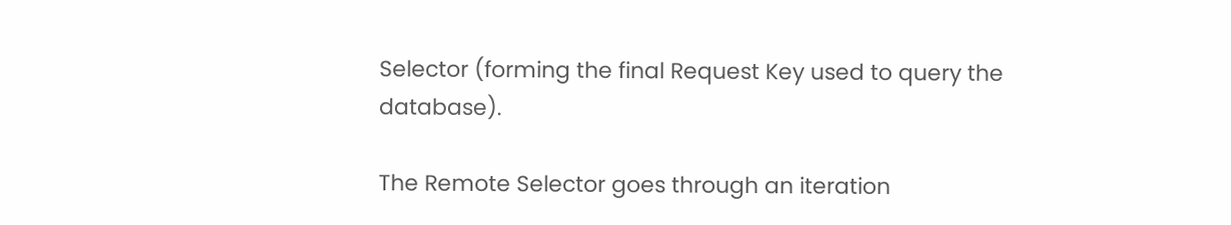Selector (forming the final Request Key used to query the database).

The Remote Selector goes through an iteration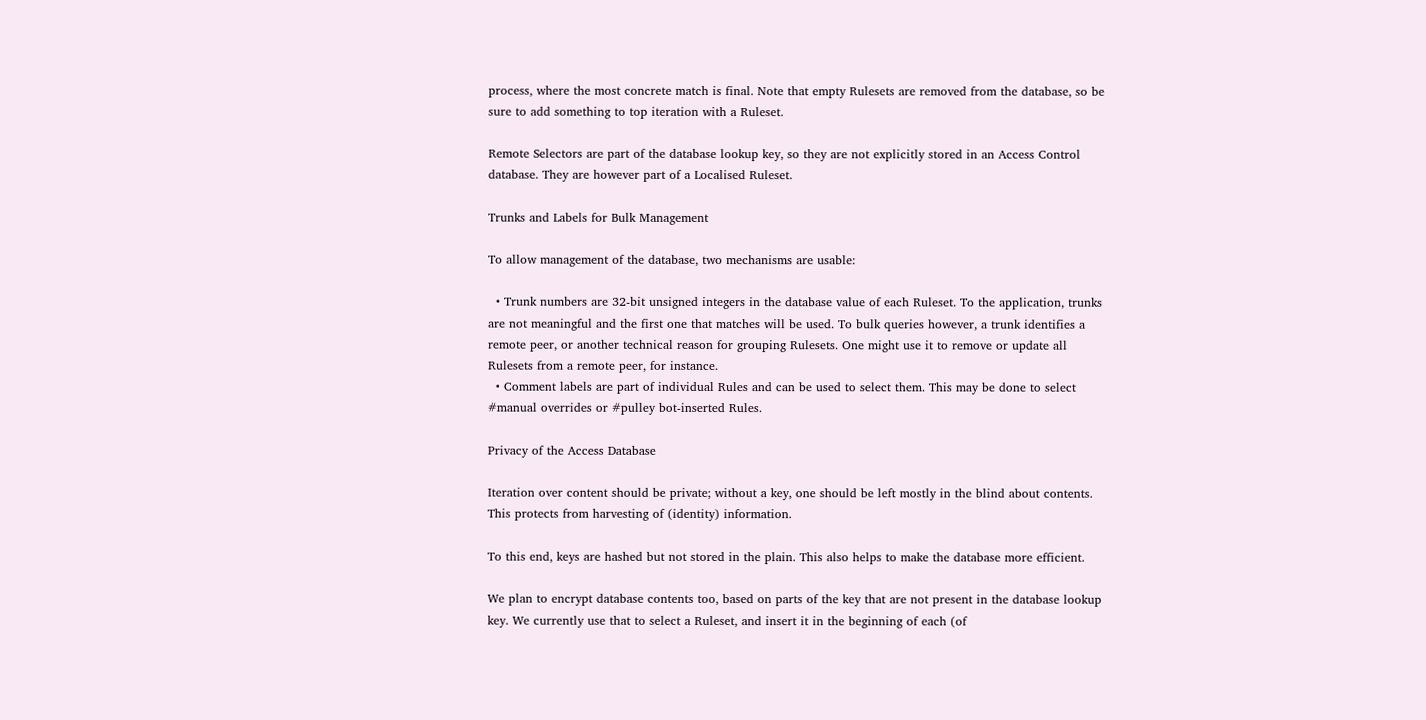process, where the most concrete match is final. Note that empty Rulesets are removed from the database, so be sure to add something to top iteration with a Ruleset.

Remote Selectors are part of the database lookup key, so they are not explicitly stored in an Access Control database. They are however part of a Localised Ruleset.

Trunks and Labels for Bulk Management

To allow management of the database, two mechanisms are usable:

  • Trunk numbers are 32-bit unsigned integers in the database value of each Ruleset. To the application, trunks are not meaningful and the first one that matches will be used. To bulk queries however, a trunk identifies a remote peer, or another technical reason for grouping Rulesets. One might use it to remove or update all Rulesets from a remote peer, for instance.
  • Comment labels are part of individual Rules and can be used to select them. This may be done to select #manual overrides or #pulley bot-inserted Rules.

Privacy of the Access Database

Iteration over content should be private; without a key, one should be left mostly in the blind about contents. This protects from harvesting of (identity) information.

To this end, keys are hashed but not stored in the plain. This also helps to make the database more efficient.

We plan to encrypt database contents too, based on parts of the key that are not present in the database lookup key. We currently use that to select a Ruleset, and insert it in the beginning of each (of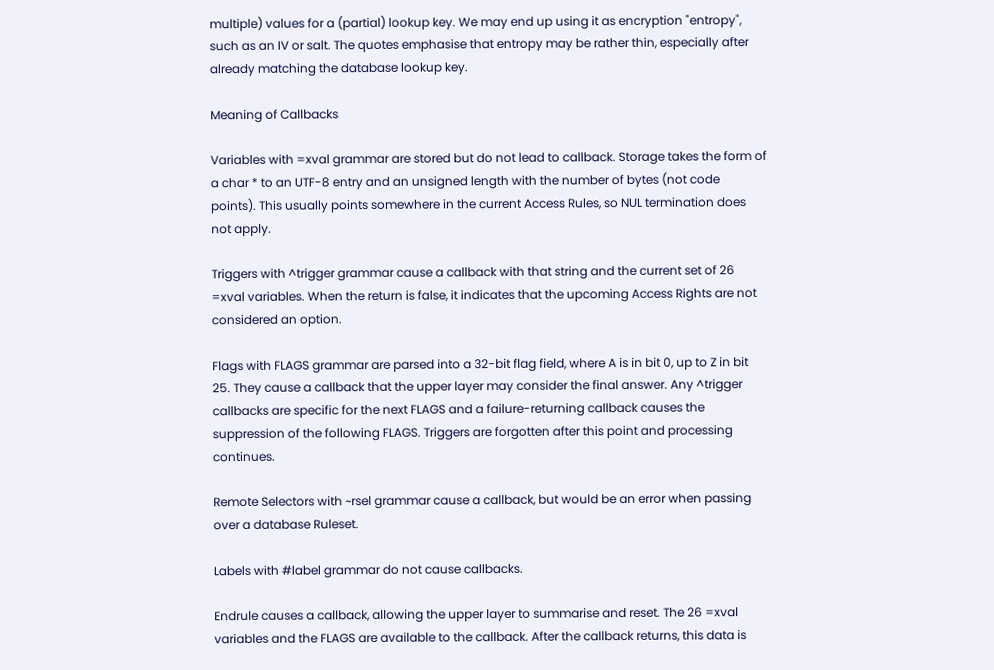multiple) values for a (partial) lookup key. We may end up using it as encryption "entropy", such as an IV or salt. The quotes emphasise that entropy may be rather thin, especially after already matching the database lookup key.

Meaning of Callbacks

Variables with =xval grammar are stored but do not lead to callback. Storage takes the form of a char * to an UTF-8 entry and an unsigned length with the number of bytes (not code points). This usually points somewhere in the current Access Rules, so NUL termination does not apply.

Triggers with ^trigger grammar cause a callback with that string and the current set of 26 =xval variables. When the return is false, it indicates that the upcoming Access Rights are not considered an option.

Flags with FLAGS grammar are parsed into a 32-bit flag field, where A is in bit 0, up to Z in bit 25. They cause a callback that the upper layer may consider the final answer. Any ^trigger callbacks are specific for the next FLAGS and a failure-returning callback causes the suppression of the following FLAGS. Triggers are forgotten after this point and processing continues.

Remote Selectors with ~rsel grammar cause a callback, but would be an error when passing over a database Ruleset.

Labels with #label grammar do not cause callbacks.

Endrule causes a callback, allowing the upper layer to summarise and reset. The 26 =xval variables and the FLAGS are available to the callback. After the callback returns, this data is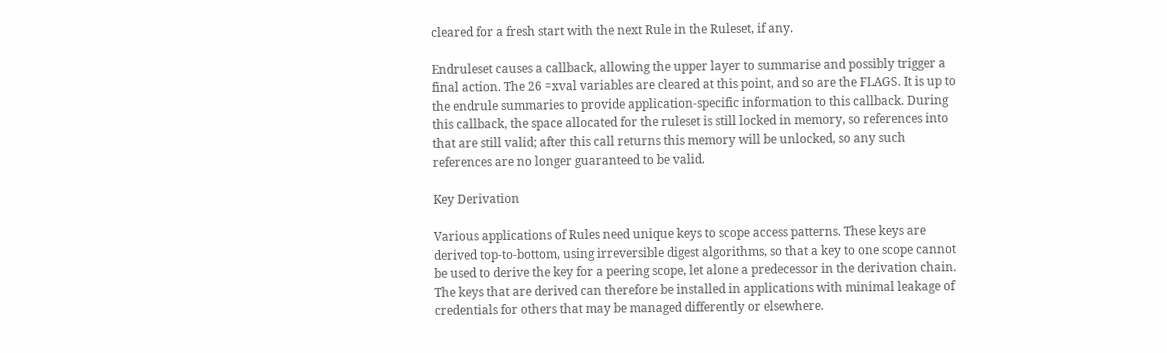cleared for a fresh start with the next Rule in the Ruleset, if any.

Endruleset causes a callback, allowing the upper layer to summarise and possibly trigger a final action. The 26 =xval variables are cleared at this point, and so are the FLAGS. It is up to the endrule summaries to provide application-specific information to this callback. During this callback, the space allocated for the ruleset is still locked in memory, so references into that are still valid; after this call returns this memory will be unlocked, so any such references are no longer guaranteed to be valid.

Key Derivation

Various applications of Rules need unique keys to scope access patterns. These keys are derived top-to-bottom, using irreversible digest algorithms, so that a key to one scope cannot be used to derive the key for a peering scope, let alone a predecessor in the derivation chain. The keys that are derived can therefore be installed in applications with minimal leakage of credentials for others that may be managed differently or elsewhere.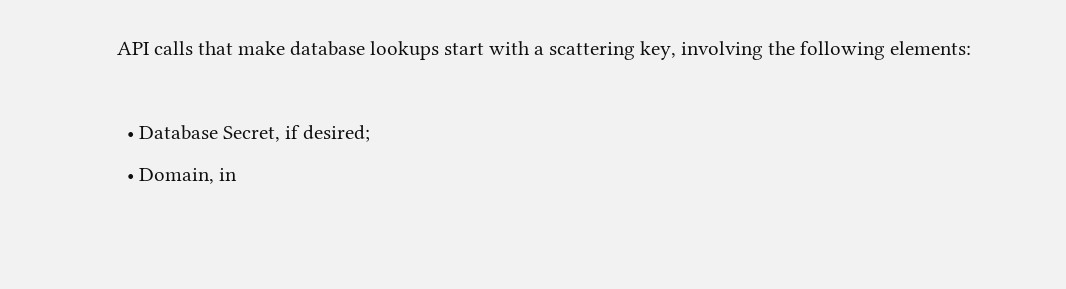API calls that make database lookups start with a scattering key, involving the following elements:

  • Database Secret, if desired;
  • Domain, in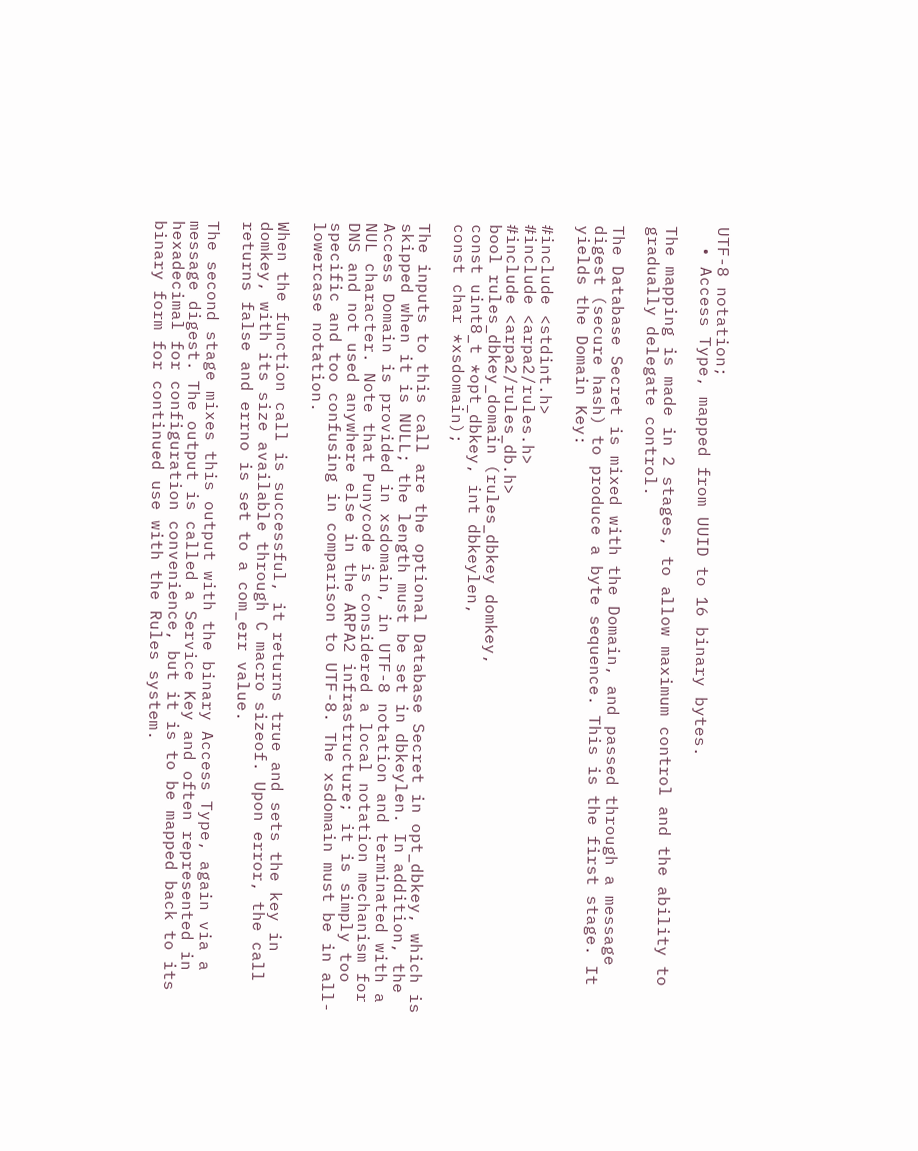UTF-8 notation;
  • Access Type, mapped from UUID to 16 binary bytes.

The mapping is made in 2 stages, to allow maximum control and the ability to gradually delegate control.

The Database Secret is mixed with the Domain, and passed through a message digest (secure hash) to produce a byte sequence. This is the first stage. It yields the Domain Key:

#include <stdint.h>
#include <arpa2/rules.h>
#include <arpa2/rules_db.h>
bool rules_dbkey_domain (rules_dbkey domkey,
const uint8_t *opt_dbkey, int dbkeylen,
const char *xsdomain);

The inputs to this call are the optional Database Secret in opt_dbkey, which is skipped when it is NULL; the length must be set in dbkeylen. In addition, the Access Domain is provided in xsdomain, in UTF-8 notation and terminated with a NUL character. Note that Punycode is considered a local notation mechanism for DNS and not used anywhere else in the ARPA2 infrastructure; it is simply too specific and too confusing in comparison to UTF-8. The xsdomain must be in all-lowercase notation.

When the function call is successful, it returns true and sets the key in domkey, with its size available through C macro sizeof. Upon error, the call returns false and errno is set to a com_err value.

The second stage mixes this output with the binary Access Type, again via a message digest. The output is called a Service Key and often represented in hexadecimal for configuration convenience, but it is to be mapped back to its binary form for continued use with the Rules system.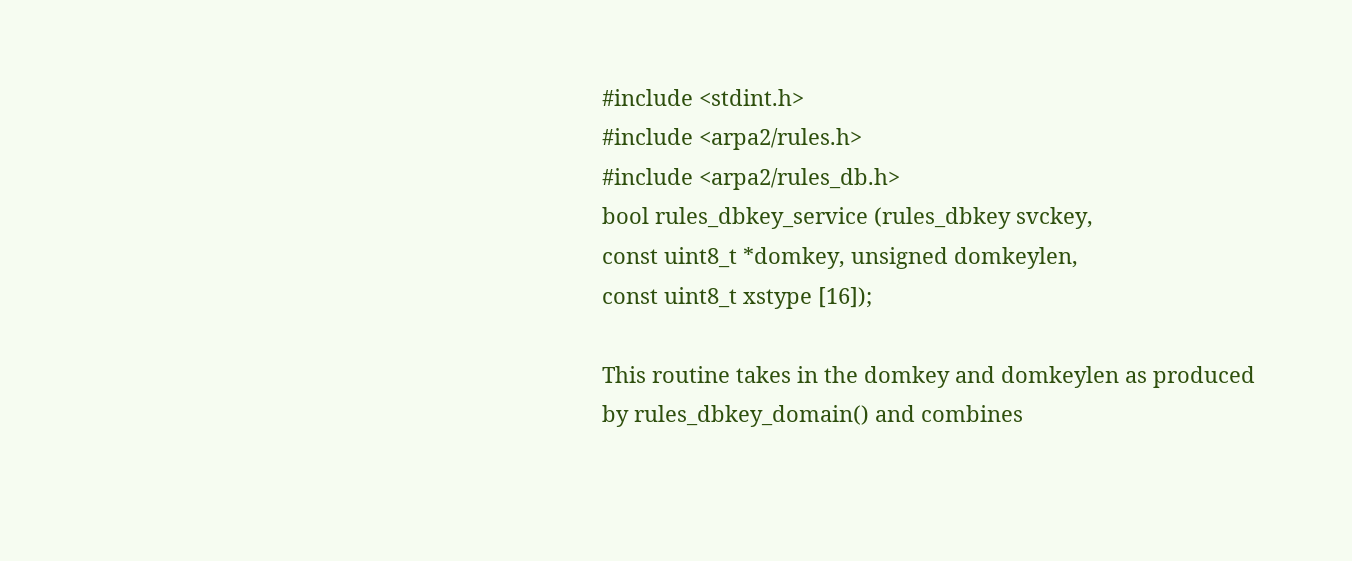#include <stdint.h>
#include <arpa2/rules.h>
#include <arpa2/rules_db.h>
bool rules_dbkey_service (rules_dbkey svckey,
const uint8_t *domkey, unsigned domkeylen,
const uint8_t xstype [16]);

This routine takes in the domkey and domkeylen as produced by rules_dbkey_domain() and combines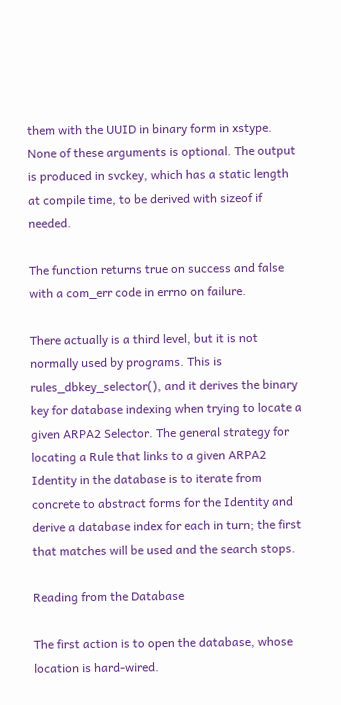them with the UUID in binary form in xstype. None of these arguments is optional. The output is produced in svckey, which has a static length at compile time, to be derived with sizeof if needed.

The function returns true on success and false with a com_err code in errno on failure.

There actually is a third level, but it is not normally used by programs. This is rules_dbkey_selector(), and it derives the binary key for database indexing when trying to locate a given ARPA2 Selector. The general strategy for locating a Rule that links to a given ARPA2 Identity in the database is to iterate from concrete to abstract forms for the Identity and derive a database index for each in turn; the first that matches will be used and the search stops.

Reading from the Database

The first action is to open the database, whose location is hard-wired.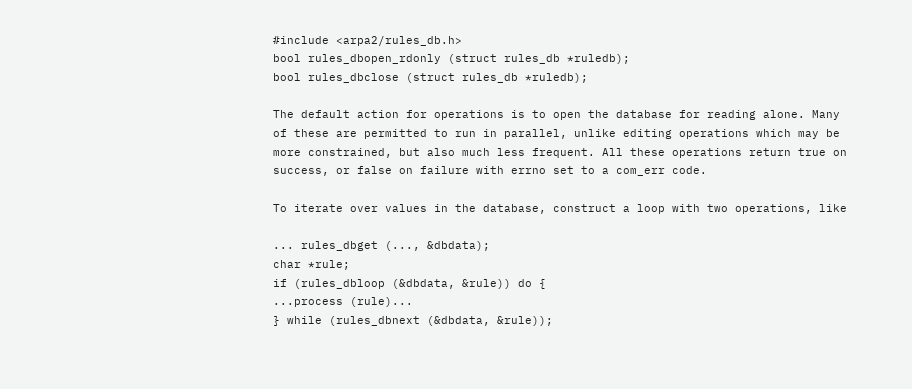#include <arpa2/rules_db.h>
bool rules_dbopen_rdonly (struct rules_db *ruledb);
bool rules_dbclose (struct rules_db *ruledb);

The default action for operations is to open the database for reading alone. Many of these are permitted to run in parallel, unlike editing operations which may be more constrained, but also much less frequent. All these operations return true on success, or false on failure with errno set to a com_err code.

To iterate over values in the database, construct a loop with two operations, like

... rules_dbget (..., &dbdata);
char *rule;
if (rules_dbloop (&dbdata, &rule)) do {
...process (rule)...
} while (rules_dbnext (&dbdata, &rule));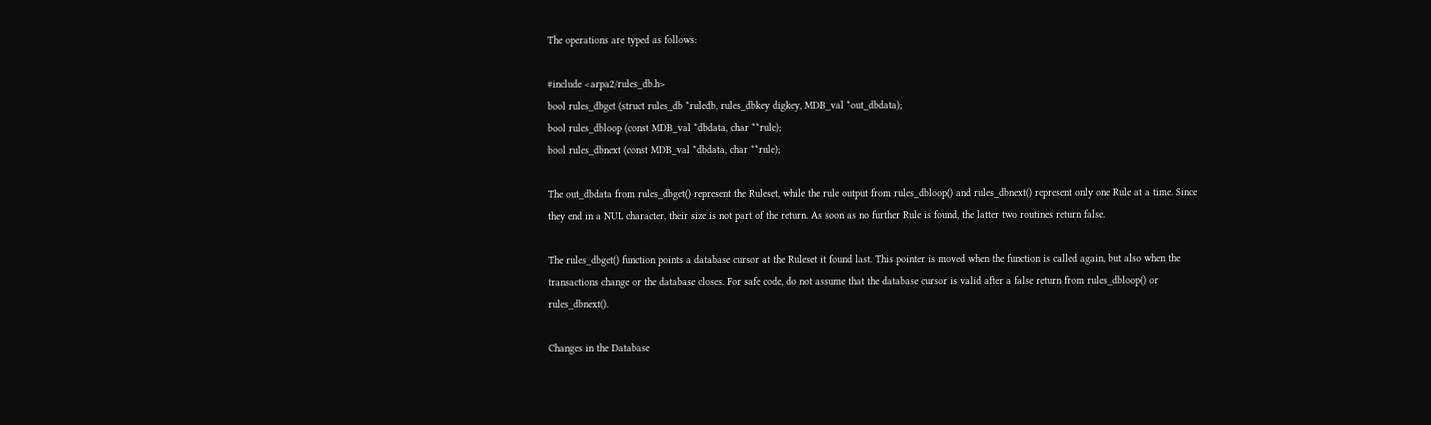The operations are typed as follows:

#include <arpa2/rules_db.h>
bool rules_dbget (struct rules_db *ruledb, rules_dbkey digkey, MDB_val *out_dbdata);
bool rules_dbloop (const MDB_val *dbdata, char **rule);
bool rules_dbnext (const MDB_val *dbdata, char **rule);

The out_dbdata from rules_dbget() represent the Ruleset, while the rule output from rules_dbloop() and rules_dbnext() represent only one Rule at a time. Since they end in a NUL character, their size is not part of the return. As soon as no further Rule is found, the latter two routines return false.

The rules_dbget() function points a database cursor at the Ruleset it found last. This pointer is moved when the function is called again, but also when the transactions change or the database closes. For safe code, do not assume that the database cursor is valid after a false return from rules_dbloop() or rules_dbnext().

Changes in the Database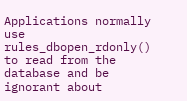Applications normally use rules_dbopen_rdonly() to read from the database and be ignorant about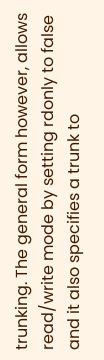trunking. The general form however, allows read/write mode by setting rdonly to false and it also specifies a trunk to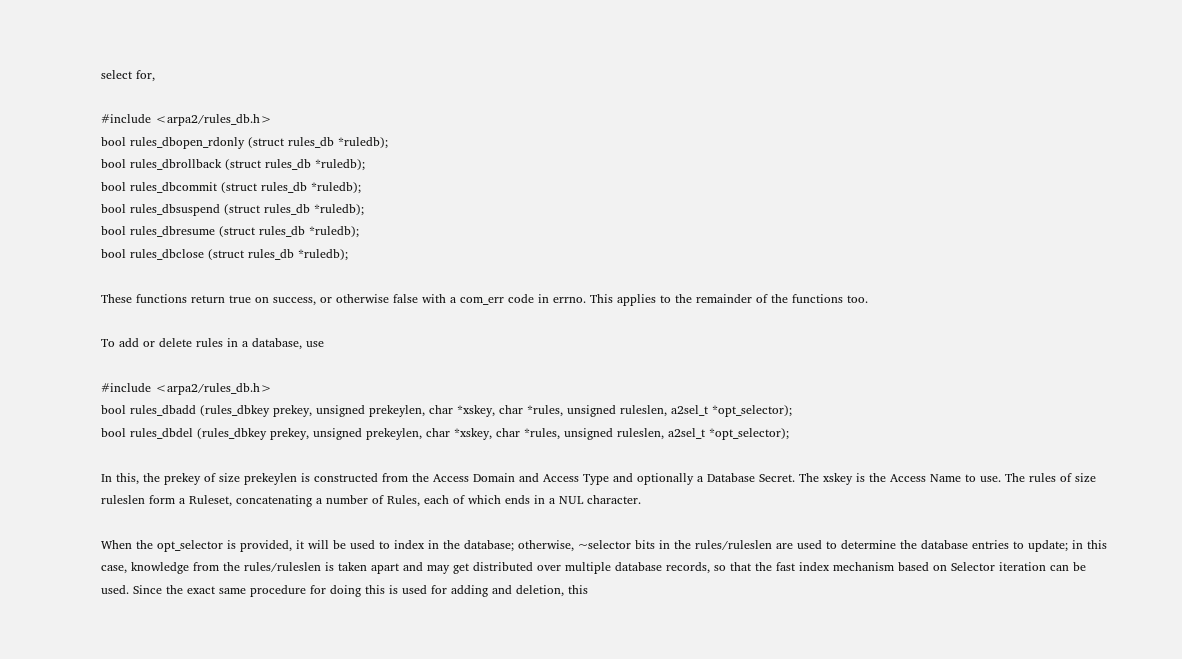select for,

#include <arpa2/rules_db.h>
bool rules_dbopen_rdonly (struct rules_db *ruledb);
bool rules_dbrollback (struct rules_db *ruledb);
bool rules_dbcommit (struct rules_db *ruledb);
bool rules_dbsuspend (struct rules_db *ruledb);
bool rules_dbresume (struct rules_db *ruledb);
bool rules_dbclose (struct rules_db *ruledb);

These functions return true on success, or otherwise false with a com_err code in errno. This applies to the remainder of the functions too.

To add or delete rules in a database, use

#include <arpa2/rules_db.h>
bool rules_dbadd (rules_dbkey prekey, unsigned prekeylen, char *xskey, char *rules, unsigned ruleslen, a2sel_t *opt_selector);
bool rules_dbdel (rules_dbkey prekey, unsigned prekeylen, char *xskey, char *rules, unsigned ruleslen, a2sel_t *opt_selector);

In this, the prekey of size prekeylen is constructed from the Access Domain and Access Type and optionally a Database Secret. The xskey is the Access Name to use. The rules of size ruleslen form a Ruleset, concatenating a number of Rules, each of which ends in a NUL character.

When the opt_selector is provided, it will be used to index in the database; otherwise, ~selector bits in the rules/ruleslen are used to determine the database entries to update; in this case, knowledge from the rules/ruleslen is taken apart and may get distributed over multiple database records, so that the fast index mechanism based on Selector iteration can be used. Since the exact same procedure for doing this is used for adding and deletion, this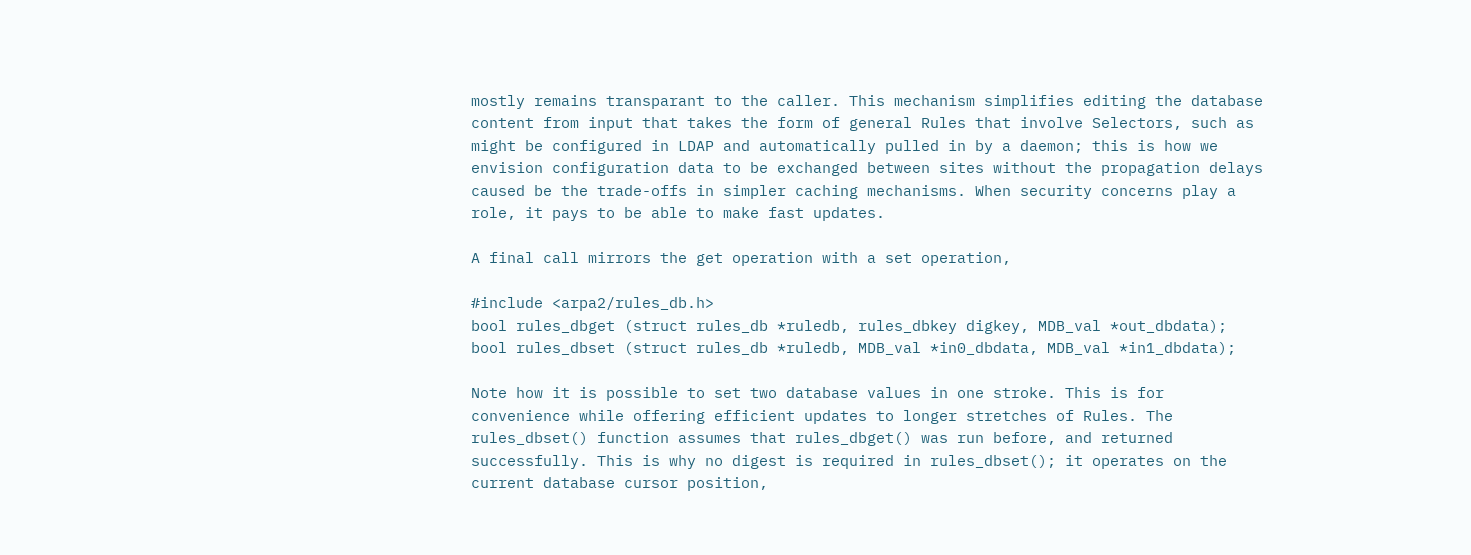mostly remains transparant to the caller. This mechanism simplifies editing the database content from input that takes the form of general Rules that involve Selectors, such as might be configured in LDAP and automatically pulled in by a daemon; this is how we envision configuration data to be exchanged between sites without the propagation delays caused be the trade-offs in simpler caching mechanisms. When security concerns play a role, it pays to be able to make fast updates.

A final call mirrors the get operation with a set operation,

#include <arpa2/rules_db.h>
bool rules_dbget (struct rules_db *ruledb, rules_dbkey digkey, MDB_val *out_dbdata);
bool rules_dbset (struct rules_db *ruledb, MDB_val *in0_dbdata, MDB_val *in1_dbdata);

Note how it is possible to set two database values in one stroke. This is for convenience while offering efficient updates to longer stretches of Rules. The rules_dbset() function assumes that rules_dbget() was run before, and returned successfully. This is why no digest is required in rules_dbset(); it operates on the current database cursor position,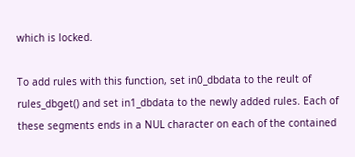which is locked.

To add rules with this function, set in0_dbdata to the reult of rules_dbget() and set in1_dbdata to the newly added rules. Each of these segments ends in a NUL character on each of the contained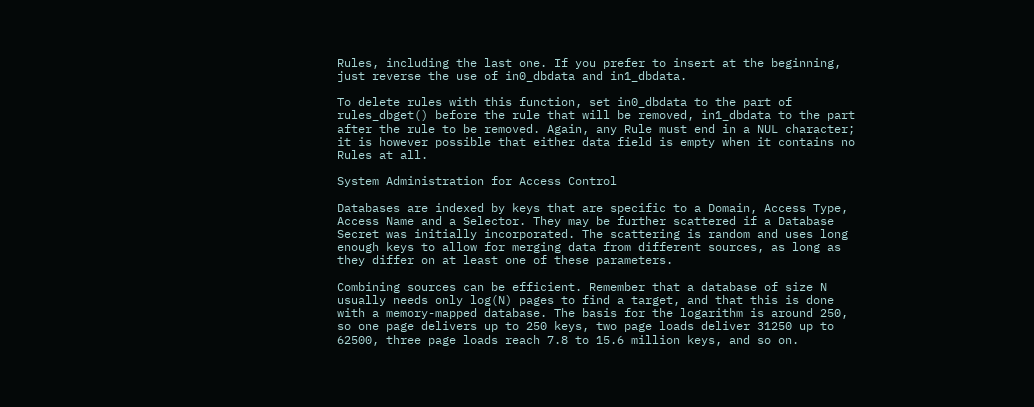Rules, including the last one. If you prefer to insert at the beginning, just reverse the use of in0_dbdata and in1_dbdata.

To delete rules with this function, set in0_dbdata to the part of rules_dbget() before the rule that will be removed, in1_dbdata to the part after the rule to be removed. Again, any Rule must end in a NUL character; it is however possible that either data field is empty when it contains no Rules at all.

System Administration for Access Control

Databases are indexed by keys that are specific to a Domain, Access Type, Access Name and a Selector. They may be further scattered if a Database Secret was initially incorporated. The scattering is random and uses long enough keys to allow for merging data from different sources, as long as they differ on at least one of these parameters.

Combining sources can be efficient. Remember that a database of size N usually needs only log(N) pages to find a target, and that this is done with a memory-mapped database. The basis for the logarithm is around 250, so one page delivers up to 250 keys, two page loads deliver 31250 up to 62500, three page loads reach 7.8 to 15.6 million keys, and so on.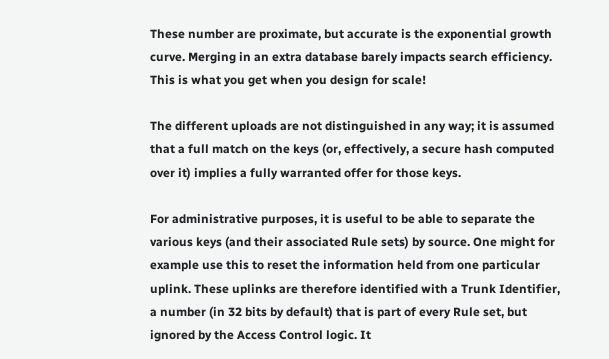These number are proximate, but accurate is the exponential growth curve. Merging in an extra database barely impacts search efficiency. This is what you get when you design for scale!

The different uploads are not distinguished in any way; it is assumed that a full match on the keys (or, effectively, a secure hash computed over it) implies a fully warranted offer for those keys.

For administrative purposes, it is useful to be able to separate the various keys (and their associated Rule sets) by source. One might for example use this to reset the information held from one particular uplink. These uplinks are therefore identified with a Trunk Identifier, a number (in 32 bits by default) that is part of every Rule set, but ignored by the Access Control logic. It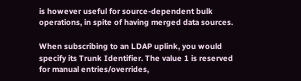is however useful for source-dependent bulk operations, in spite of having merged data sources.

When subscribing to an LDAP uplink, you would specify its Trunk Identifier. The value 1 is reserved for manual entries/overrides,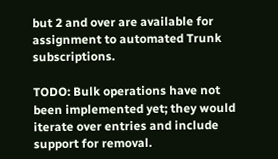but 2 and over are available for assignment to automated Trunk subscriptions.

TODO: Bulk operations have not been implemented yet; they would iterate over entries and include support for removal.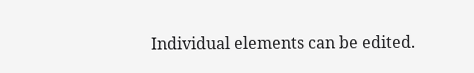Individual elements can be edited.